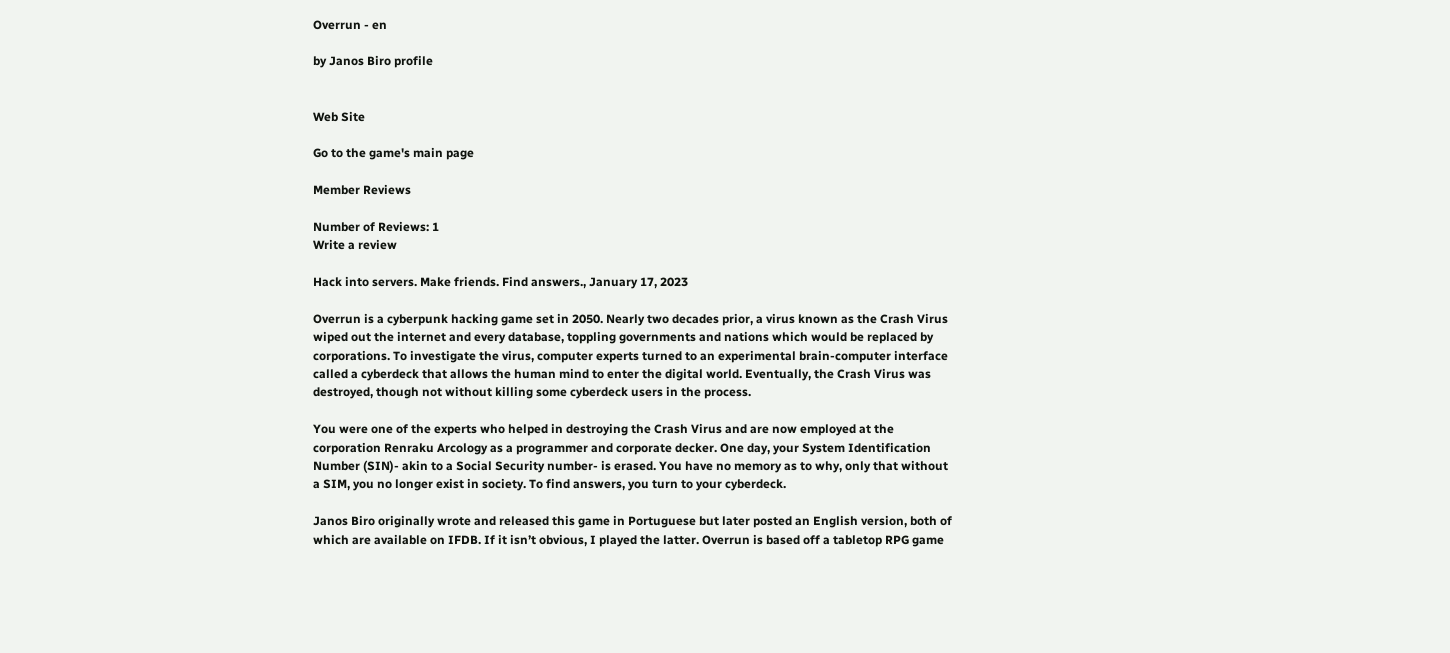Overrun - en

by Janos Biro profile


Web Site

Go to the game's main page

Member Reviews

Number of Reviews: 1
Write a review

Hack into servers. Make friends. Find answers., January 17, 2023

Overrun is a cyberpunk hacking game set in 2050. Nearly two decades prior, a virus known as the Crash Virus wiped out the internet and every database, toppling governments and nations which would be replaced by corporations. To investigate the virus, computer experts turned to an experimental brain-computer interface called a cyberdeck that allows the human mind to enter the digital world. Eventually, the Crash Virus was destroyed, though not without killing some cyberdeck users in the process.

You were one of the experts who helped in destroying the Crash Virus and are now employed at the corporation Renraku Arcology as a programmer and corporate decker. One day, your System Identification Number (SIN)- akin to a Social Security number- is erased. You have no memory as to why, only that without a SIM, you no longer exist in society. To find answers, you turn to your cyberdeck.

Janos Biro originally wrote and released this game in Portuguese but later posted an English version, both of which are available on IFDB. If it isn’t obvious, I played the latter. Overrun is based off a tabletop RPG game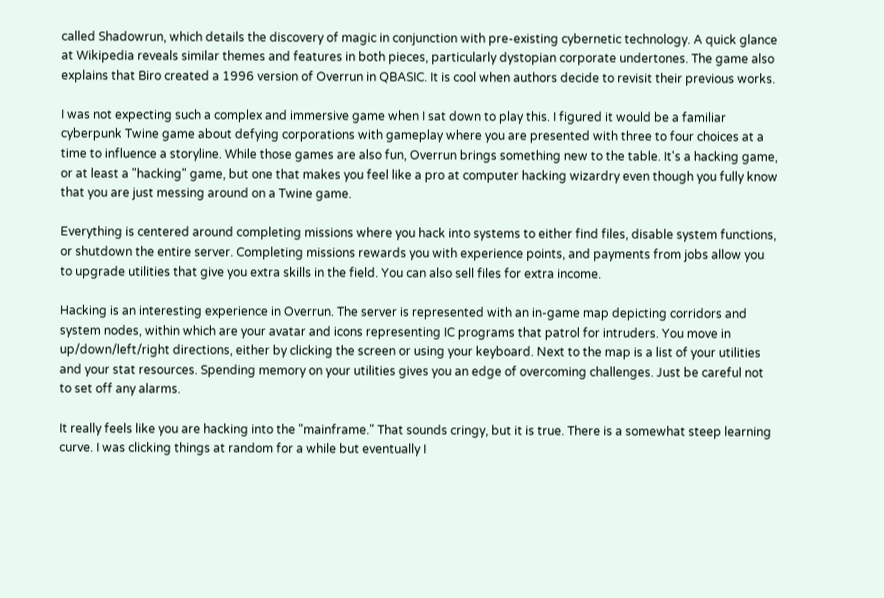called Shadowrun, which details the discovery of magic in conjunction with pre-existing cybernetic technology. A quick glance at Wikipedia reveals similar themes and features in both pieces, particularly dystopian corporate undertones. The game also explains that Biro created a 1996 version of Overrun in QBASIC. It is cool when authors decide to revisit their previous works.

I was not expecting such a complex and immersive game when I sat down to play this. I figured it would be a familiar cyberpunk Twine game about defying corporations with gameplay where you are presented with three to four choices at a time to influence a storyline. While those games are also fun, Overrun brings something new to the table. It's a hacking game, or at least a "hacking" game, but one that makes you feel like a pro at computer hacking wizardry even though you fully know that you are just messing around on a Twine game.

Everything is centered around completing missions where you hack into systems to either find files, disable system functions, or shutdown the entire server. Completing missions rewards you with experience points, and payments from jobs allow you to upgrade utilities that give you extra skills in the field. You can also sell files for extra income.

Hacking is an interesting experience in Overrun. The server is represented with an in-game map depicting corridors and system nodes, within which are your avatar and icons representing IC programs that patrol for intruders. You move in up/down/left/right directions, either by clicking the screen or using your keyboard. Next to the map is a list of your utilities and your stat resources. Spending memory on your utilities gives you an edge of overcoming challenges. Just be careful not to set off any alarms.

It really feels like you are hacking into the "mainframe." That sounds cringy, but it is true. There is a somewhat steep learning curve. I was clicking things at random for a while but eventually I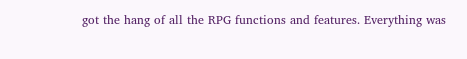got the hang of all the RPG functions and features. Everything was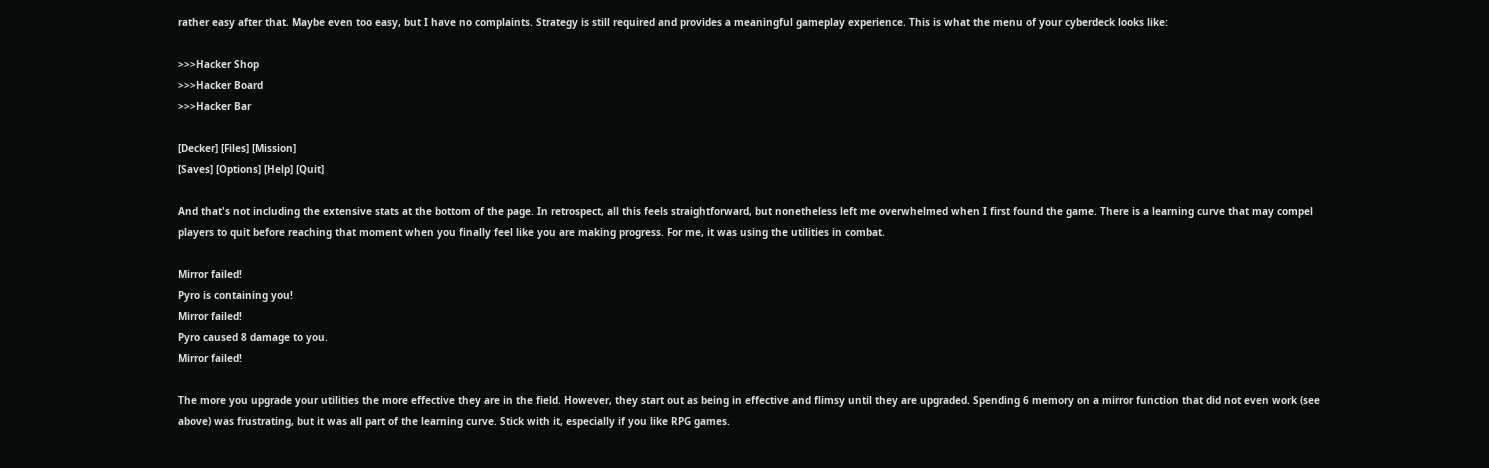rather easy after that. Maybe even too easy, but I have no complaints. Strategy is still required and provides a meaningful gameplay experience. This is what the menu of your cyberdeck looks like:

>>>Hacker Shop
>>>Hacker Board
>>>Hacker Bar

[Decker] [Files] [Mission]
[Saves] [Options] [Help] [Quit]

And that's not including the extensive stats at the bottom of the page. In retrospect, all this feels straightforward, but nonetheless left me overwhelmed when I first found the game. There is a learning curve that may compel players to quit before reaching that moment when you finally feel like you are making progress. For me, it was using the utilities in combat.

Mirror failed!
Pyro is containing you!
Mirror failed!
Pyro caused 8 damage to you.
Mirror failed!

The more you upgrade your utilities the more effective they are in the field. However, they start out as being in effective and flimsy until they are upgraded. Spending 6 memory on a mirror function that did not even work (see above) was frustrating, but it was all part of the learning curve. Stick with it, especially if you like RPG games.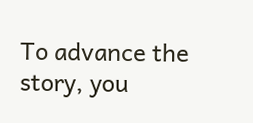To advance the story, you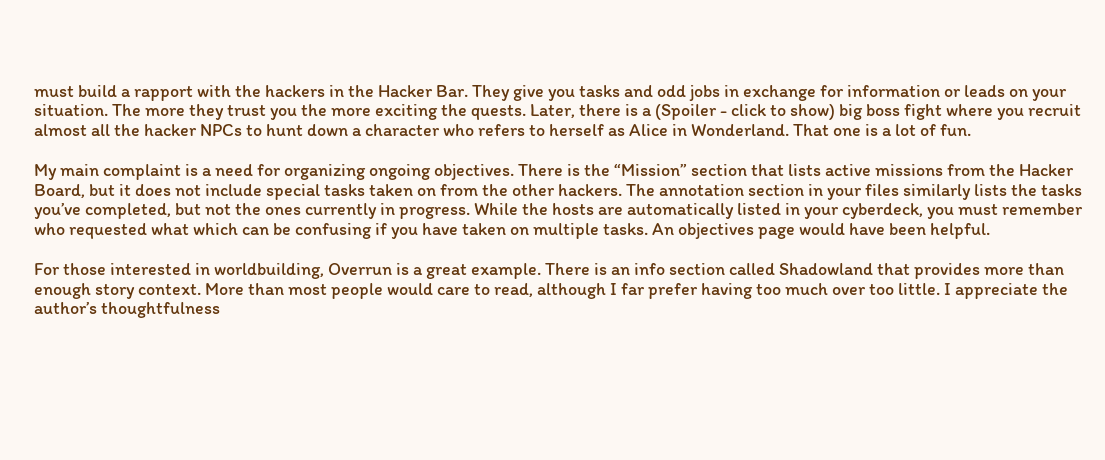must build a rapport with the hackers in the Hacker Bar. They give you tasks and odd jobs in exchange for information or leads on your situation. The more they trust you the more exciting the quests. Later, there is a (Spoiler - click to show) big boss fight where you recruit almost all the hacker NPCs to hunt down a character who refers to herself as Alice in Wonderland. That one is a lot of fun.

My main complaint is a need for organizing ongoing objectives. There is the “Mission” section that lists active missions from the Hacker Board, but it does not include special tasks taken on from the other hackers. The annotation section in your files similarly lists the tasks you’ve completed, but not the ones currently in progress. While the hosts are automatically listed in your cyberdeck, you must remember who requested what which can be confusing if you have taken on multiple tasks. An objectives page would have been helpful.

For those interested in worldbuilding, Overrun is a great example. There is an info section called Shadowland that provides more than enough story context. More than most people would care to read, although I far prefer having too much over too little. I appreciate the author’s thoughtfulness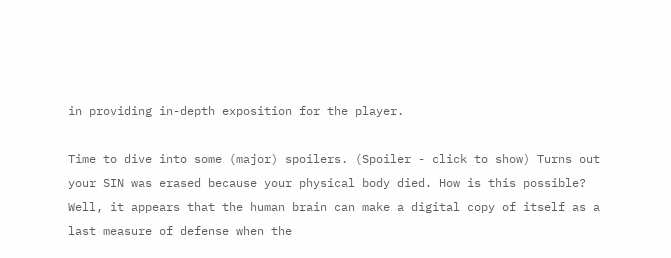in providing in-depth exposition for the player.

Time to dive into some (major) spoilers. (Spoiler - click to show) Turns out your SIN was erased because your physical body died. How is this possible? Well, it appears that the human brain can make a digital copy of itself as a last measure of defense when the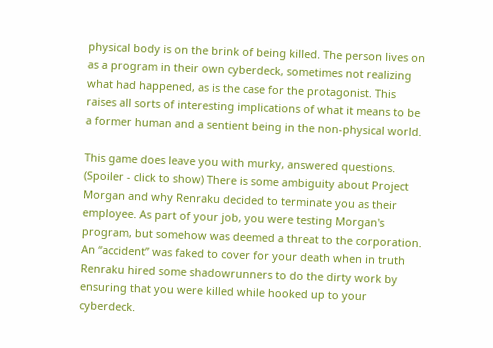physical body is on the brink of being killed. The person lives on as a program in their own cyberdeck, sometimes not realizing what had happened, as is the case for the protagonist. This raises all sorts of interesting implications of what it means to be a former human and a sentient being in the non-physical world.

This game does leave you with murky, answered questions. (Spoiler - click to show) There is some ambiguity about Project Morgan and why Renraku decided to terminate you as their employee. As part of your job, you were testing Morgan's program, but somehow was deemed a threat to the corporation. An “accident” was faked to cover for your death when in truth Renraku hired some shadowrunners to do the dirty work by ensuring that you were killed while hooked up to your cyberdeck.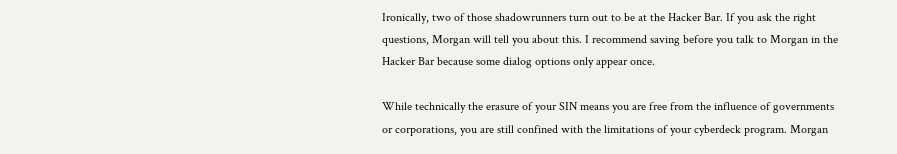Ironically, two of those shadowrunners turn out to be at the Hacker Bar. If you ask the right questions, Morgan will tell you about this. I recommend saving before you talk to Morgan in the Hacker Bar because some dialog options only appear once.

While technically the erasure of your SIN means you are free from the influence of governments or corporations, you are still confined with the limitations of your cyberdeck program. Morgan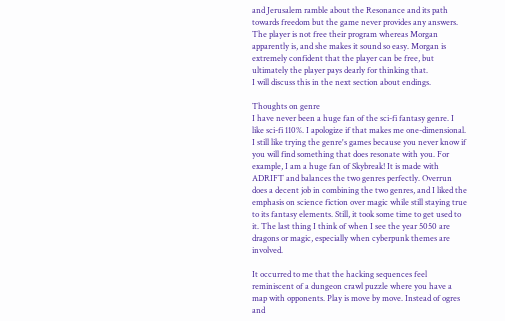and Jerusalem ramble about the Resonance and its path towards freedom but the game never provides any answers. The player is not free their program whereas Morgan apparently is, and she makes it sound so easy. Morgan is extremely confident that the player can be free, but ultimately the player pays dearly for thinking that.
I will discuss this in the next section about endings.

Thoughts on genre
I have never been a huge fan of the sci-fi fantasy genre. I like sci-fi 110%. I apologize if that makes me one-dimensional. I still like trying the genre's games because you never know if you will find something that does resonate with you. For example, I am a huge fan of Skybreak! It is made with ADRIFT and balances the two genres perfectly. Overrun does a decent job in combining the two genres, and I liked the emphasis on science fiction over magic while still staying true to its fantasy elements. Still, it took some time to get used to it. The last thing I think of when I see the year 5050 are dragons or magic, especially when cyberpunk themes are involved.

It occurred to me that the hacking sequences feel reminiscent of a dungeon crawl puzzle where you have a map with opponents. Play is move by move. Instead of ogres and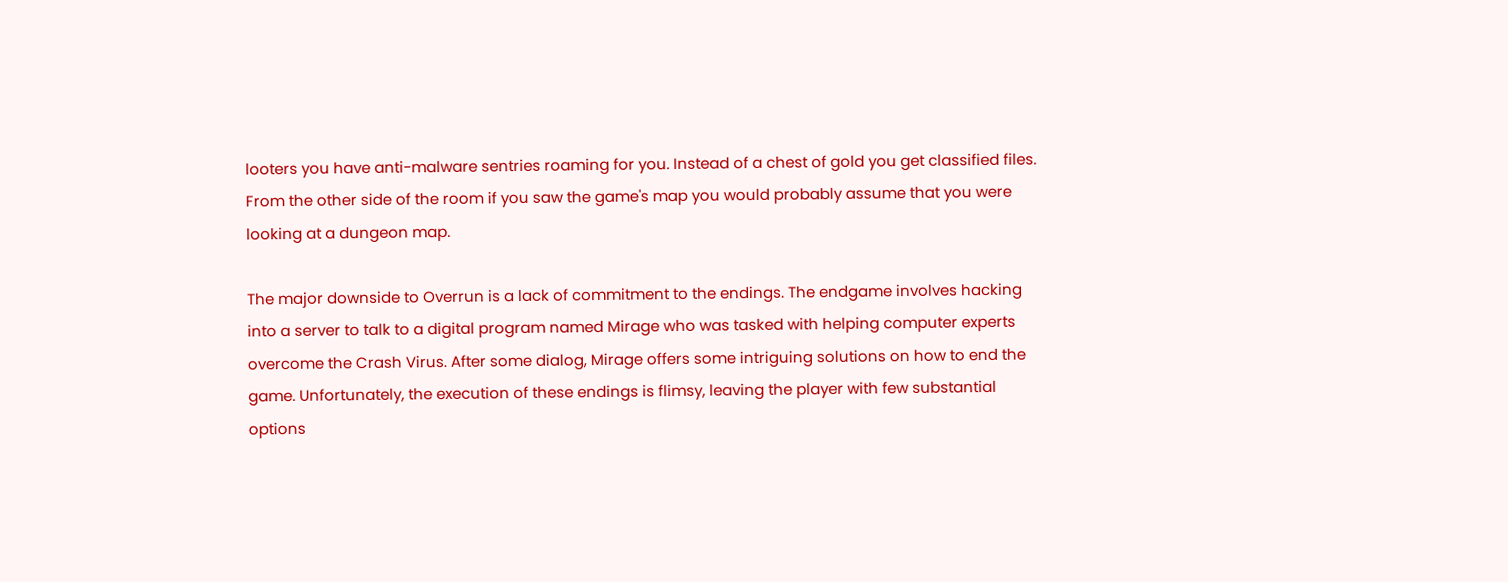looters you have anti-malware sentries roaming for you. Instead of a chest of gold you get classified files. From the other side of the room if you saw the game's map you would probably assume that you were looking at a dungeon map.

The major downside to Overrun is a lack of commitment to the endings. The endgame involves hacking into a server to talk to a digital program named Mirage who was tasked with helping computer experts overcome the Crash Virus. After some dialog, Mirage offers some intriguing solutions on how to end the game. Unfortunately, the execution of these endings is flimsy, leaving the player with few substantial options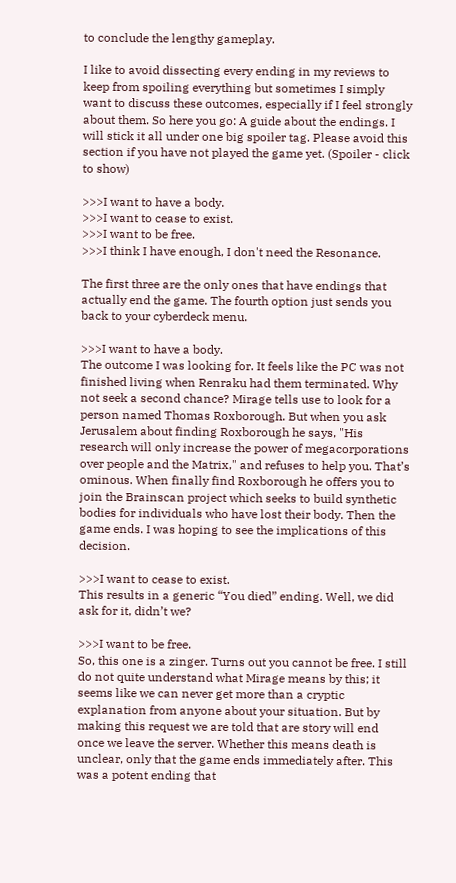to conclude the lengthy gameplay.

I like to avoid dissecting every ending in my reviews to keep from spoiling everything but sometimes I simply want to discuss these outcomes, especially if I feel strongly about them. So here you go: A guide about the endings. I will stick it all under one big spoiler tag. Please avoid this section if you have not played the game yet. (Spoiler - click to show)

>>>I want to have a body.
>>>I want to cease to exist.
>>>I want to be free.
>>>I think I have enough, I don't need the Resonance.

The first three are the only ones that have endings that actually end the game. The fourth option just sends you back to your cyberdeck menu.

>>>I want to have a body.
The outcome I was looking for. It feels like the PC was not finished living when Renraku had them terminated. Why not seek a second chance? Mirage tells use to look for a person named Thomas Roxborough. But when you ask Jerusalem about finding Roxborough he says, "His research will only increase the power of megacorporations over people and the Matrix," and refuses to help you. That’s ominous. When finally find Roxborough he offers you to join the Brainscan project which seeks to build synthetic bodies for individuals who have lost their body. Then the game ends. I was hoping to see the implications of this decision.

>>>I want to cease to exist.
This results in a generic “You died” ending. Well, we did ask for it, didn’t we?

>>>I want to be free.
So, this one is a zinger. Turns out you cannot be free. I still do not quite understand what Mirage means by this; it seems like we can never get more than a cryptic explanation from anyone about your situation. But by making this request we are told that are story will end once we leave the server. Whether this means death is unclear, only that the game ends immediately after. This was a potent ending that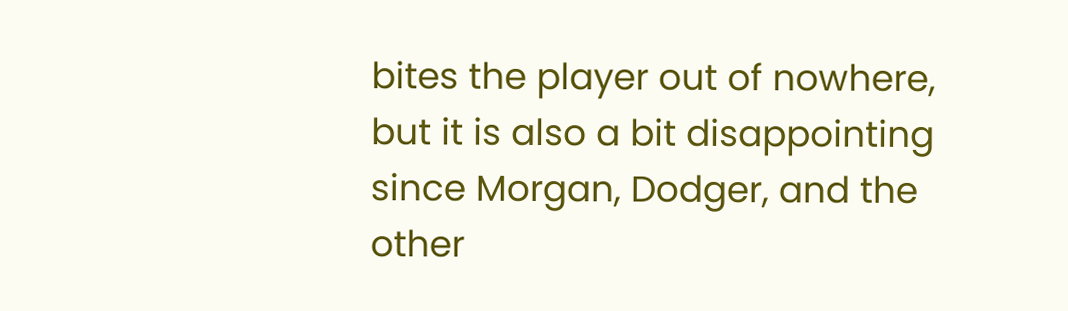bites the player out of nowhere, but it is also a bit disappointing since Morgan, Dodger, and the other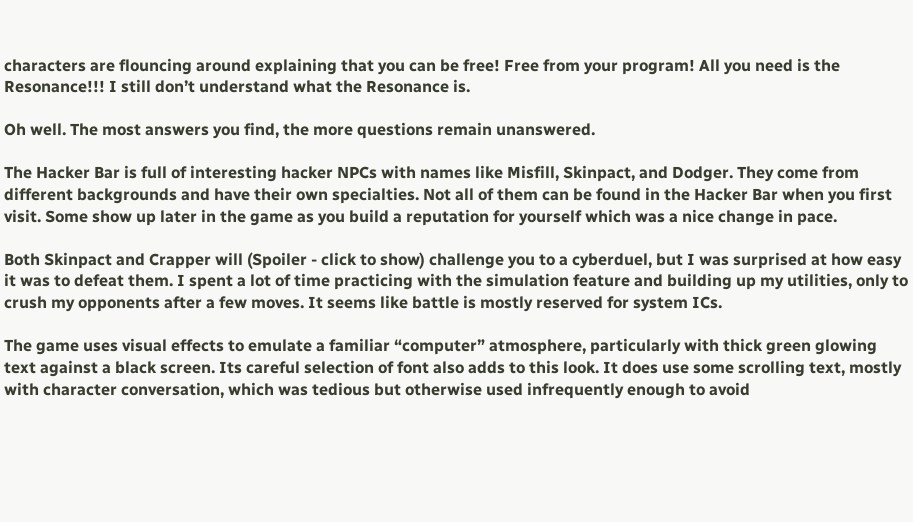characters are flouncing around explaining that you can be free! Free from your program! All you need is the Resonance!!! I still don’t understand what the Resonance is.

Oh well. The most answers you find, the more questions remain unanswered.

The Hacker Bar is full of interesting hacker NPCs with names like Misfill, Skinpact, and Dodger. They come from different backgrounds and have their own specialties. Not all of them can be found in the Hacker Bar when you first visit. Some show up later in the game as you build a reputation for yourself which was a nice change in pace.

Both Skinpact and Crapper will (Spoiler - click to show) challenge you to a cyberduel, but I was surprised at how easy it was to defeat them. I spent a lot of time practicing with the simulation feature and building up my utilities, only to crush my opponents after a few moves. It seems like battle is mostly reserved for system ICs.

The game uses visual effects to emulate a familiar “computer” atmosphere, particularly with thick green glowing text against a black screen. Its careful selection of font also adds to this look. It does use some scrolling text, mostly with character conversation, which was tedious but otherwise used infrequently enough to avoid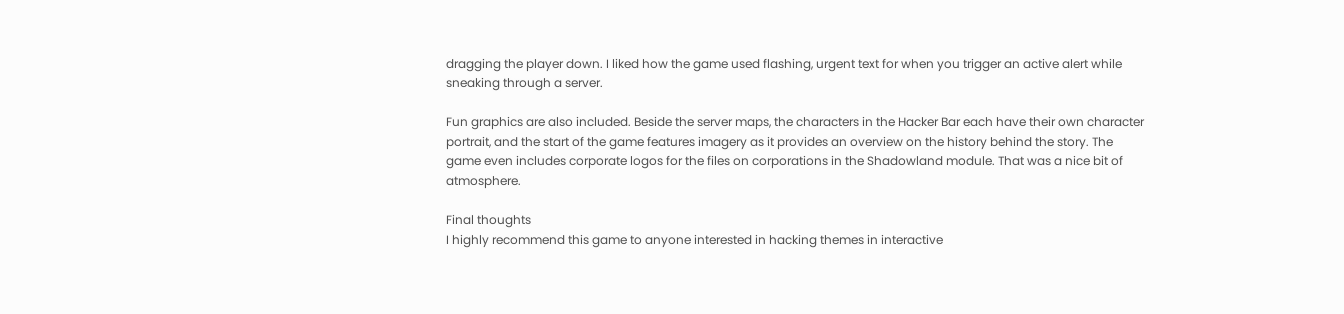dragging the player down. I liked how the game used flashing, urgent text for when you trigger an active alert while sneaking through a server.

Fun graphics are also included. Beside the server maps, the characters in the Hacker Bar each have their own character portrait, and the start of the game features imagery as it provides an overview on the history behind the story. The game even includes corporate logos for the files on corporations in the Shadowland module. That was a nice bit of atmosphere.

Final thoughts
I highly recommend this game to anyone interested in hacking themes in interactive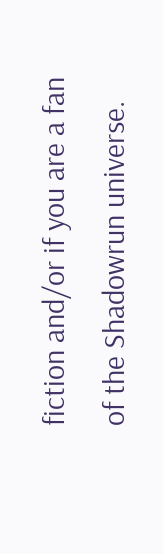fiction and/or if you are a fan of the Shadowrun universe.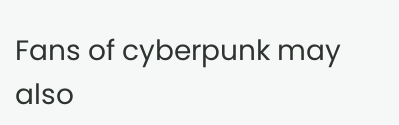Fans of cyberpunk may also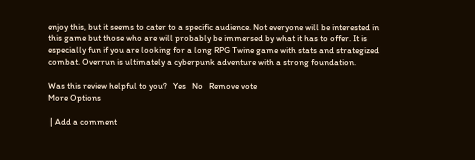enjoy this, but it seems to cater to a specific audience. Not everyone will be interested in this game but those who are will probably be immersed by what it has to offer. It is especially fun if you are looking for a long RPG Twine game with stats and strategized combat. Overrun is ultimately a cyberpunk adventure with a strong foundation.

Was this review helpful to you?   Yes   No   Remove vote
More Options

 | Add a comment